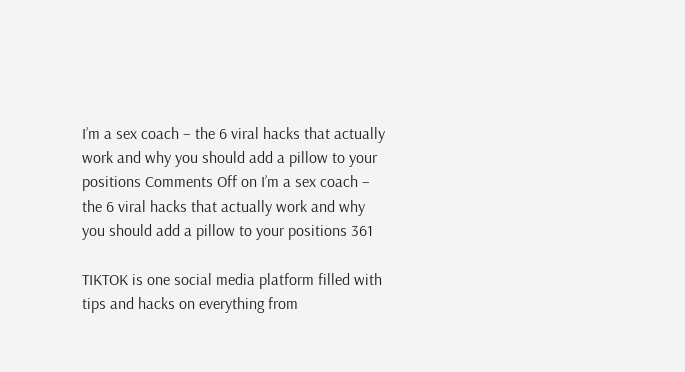I’m a sex coach – the 6 viral hacks that actually work and why you should add a pillow to your positions Comments Off on I’m a sex coach – the 6 viral hacks that actually work and why you should add a pillow to your positions 361

TIKTOK is one social media platform filled with tips and hacks on everything from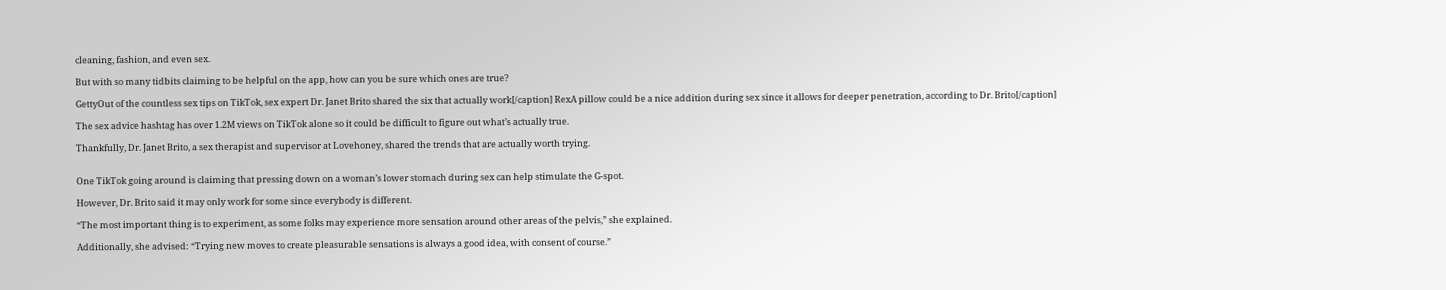cleaning, fashion, and even sex.

But with so many tidbits claiming to be helpful on the app, how can you be sure which ones are true?

GettyOut of the countless sex tips on TikTok, sex expert Dr. Janet Brito shared the six that actually work[/caption] RexA pillow could be a nice addition during sex since it allows for deeper penetration, according to Dr. Brito[/caption]

The sex advice hashtag has over 1.2M views on TikTok alone so it could be difficult to figure out what’s actually true.

Thankfully, Dr. Janet Brito, a sex therapist and supervisor at Lovehoney, shared the trends that are actually worth trying.


One TikTok going around is claiming that pressing down on a woman’s lower stomach during sex can help stimulate the G-spot.

However, Dr. Brito said it may only work for some since everybody is different.

“The most important thing is to experiment, as some folks may experience more sensation around other areas of the pelvis,” she explained.

Additionally, she advised: “Trying new moves to create pleasurable sensations is always a good idea, with consent of course.”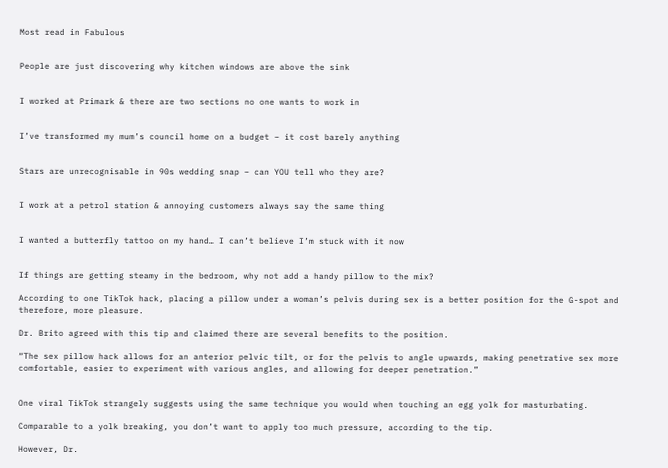Most read in Fabulous


People are just discovering why kitchen windows are above the sink


I worked at Primark & there are two sections no one wants to work in


I’ve transformed my mum’s council home on a budget – it cost barely anything


Stars are unrecognisable in 90s wedding snap – can YOU tell who they are?


I work at a petrol station & annoying customers always say the same thing


I wanted a butterfly tattoo on my hand… I can’t believe I’m stuck with it now


If things are getting steamy in the bedroom, why not add a handy pillow to the mix?

According to one TikTok hack, placing a pillow under a woman’s pelvis during sex is a better position for the G-spot and therefore, more pleasure.

Dr. Brito agreed with this tip and claimed there are several benefits to the position.

“The sex pillow hack allows for an anterior pelvic tilt, or for the pelvis to angle upwards, making penetrative sex more comfortable, easier to experiment with various angles, and allowing for deeper penetration.”


One viral TikTok strangely suggests using the same technique you would when touching an egg yolk for masturbating.

Comparable to a yolk breaking, you don’t want to apply too much pressure, according to the tip.

However, Dr.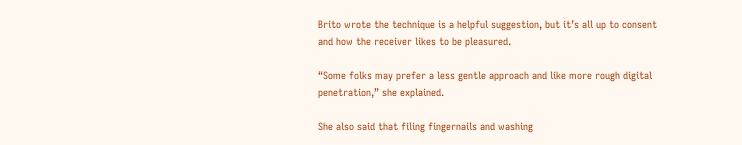Brito wrote the technique is a helpful suggestion, but it’s all up to consent and how the receiver likes to be pleasured.

“Some folks may prefer a less gentle approach and like more rough digital penetration,” she explained.

She also said that filing fingernails and washing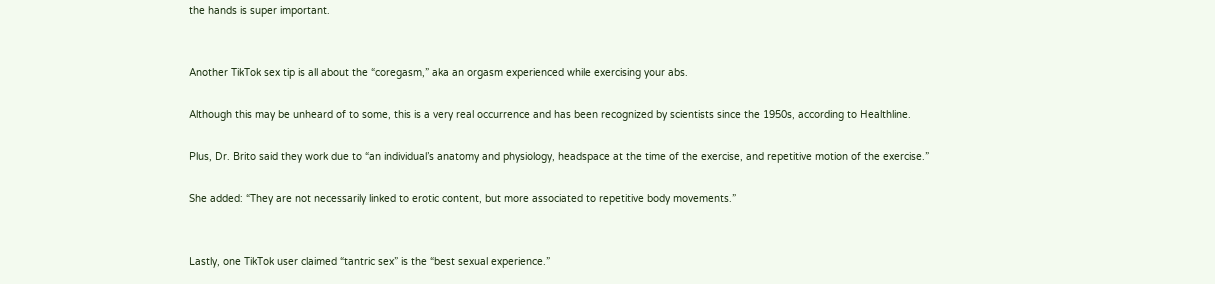the hands is super important.


Another TikTok sex tip is all about the “coregasm,” aka an orgasm experienced while exercising your abs.

Although this may be unheard of to some, this is a very real occurrence and has been recognized by scientists since the 1950s, according to Healthline.

Plus, Dr. Brito said they work due to “an individual’s anatomy and physiology, headspace at the time of the exercise, and repetitive motion of the exercise.”

She added: “They are not necessarily linked to erotic content, but more associated to repetitive body movements.”


Lastly, one TikTok user claimed “tantric sex” is the “best sexual experience.”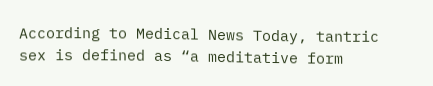According to Medical News Today, tantric sex is defined as “a meditative form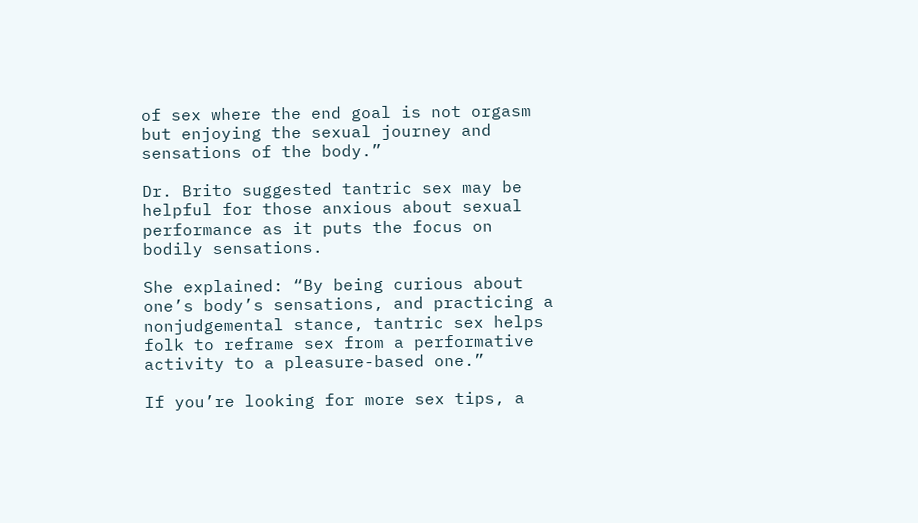of sex where the end goal is not orgasm but enjoying the sexual journey and sensations of the body.”

Dr. Brito suggested tantric sex may be helpful for those anxious about sexual performance as it puts the focus on bodily sensations.

She explained: “By being curious about one’s body’s sensations, and practicing a nonjudgemental stance, tantric sex helps folk to reframe sex from a performative activity to a pleasure-based one.”

If you’re looking for more sex tips, a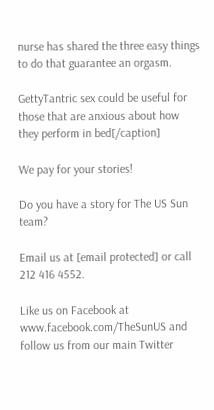nurse has shared the three easy things to do that guarantee an orgasm.

GettyTantric sex could be useful for those that are anxious about how they perform in bed[/caption]

We pay for your stories!

Do you have a story for The US Sun team?

Email us at [email protected] or call 212 416 4552.

Like us on Facebook at www.facebook.com/TheSunUS and follow us from our main Twitter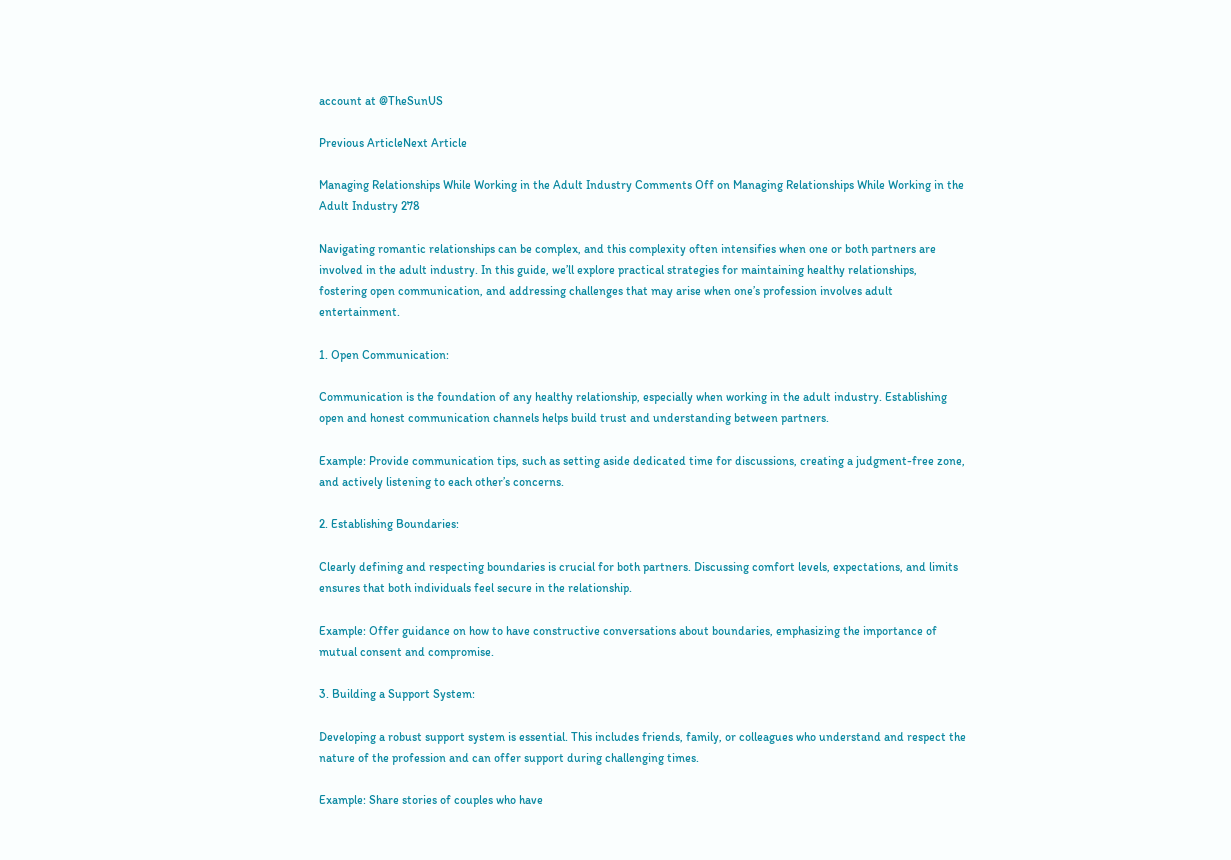account at @TheSunUS

Previous ArticleNext Article

Managing Relationships While Working in the Adult Industry Comments Off on Managing Relationships While Working in the Adult Industry 278

Navigating romantic relationships can be complex, and this complexity often intensifies when one or both partners are involved in the adult industry. In this guide, we’ll explore practical strategies for maintaining healthy relationships, fostering open communication, and addressing challenges that may arise when one’s profession involves adult entertainment.

1. Open Communication:

Communication is the foundation of any healthy relationship, especially when working in the adult industry. Establishing open and honest communication channels helps build trust and understanding between partners.

Example: Provide communication tips, such as setting aside dedicated time for discussions, creating a judgment-free zone, and actively listening to each other’s concerns.

2. Establishing Boundaries:

Clearly defining and respecting boundaries is crucial for both partners. Discussing comfort levels, expectations, and limits ensures that both individuals feel secure in the relationship.

Example: Offer guidance on how to have constructive conversations about boundaries, emphasizing the importance of mutual consent and compromise.

3. Building a Support System:

Developing a robust support system is essential. This includes friends, family, or colleagues who understand and respect the nature of the profession and can offer support during challenging times.

Example: Share stories of couples who have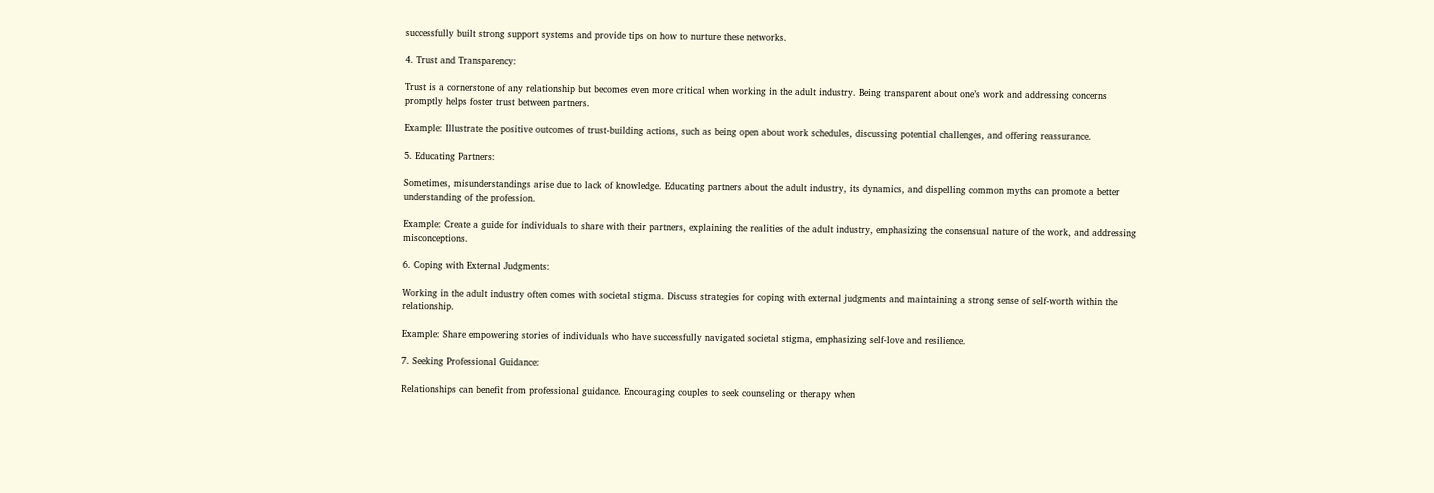successfully built strong support systems and provide tips on how to nurture these networks.

4. Trust and Transparency:

Trust is a cornerstone of any relationship but becomes even more critical when working in the adult industry. Being transparent about one’s work and addressing concerns promptly helps foster trust between partners.

Example: Illustrate the positive outcomes of trust-building actions, such as being open about work schedules, discussing potential challenges, and offering reassurance.

5. Educating Partners:

Sometimes, misunderstandings arise due to lack of knowledge. Educating partners about the adult industry, its dynamics, and dispelling common myths can promote a better understanding of the profession.

Example: Create a guide for individuals to share with their partners, explaining the realities of the adult industry, emphasizing the consensual nature of the work, and addressing misconceptions.

6. Coping with External Judgments:

Working in the adult industry often comes with societal stigma. Discuss strategies for coping with external judgments and maintaining a strong sense of self-worth within the relationship.

Example: Share empowering stories of individuals who have successfully navigated societal stigma, emphasizing self-love and resilience.

7. Seeking Professional Guidance:

Relationships can benefit from professional guidance. Encouraging couples to seek counseling or therapy when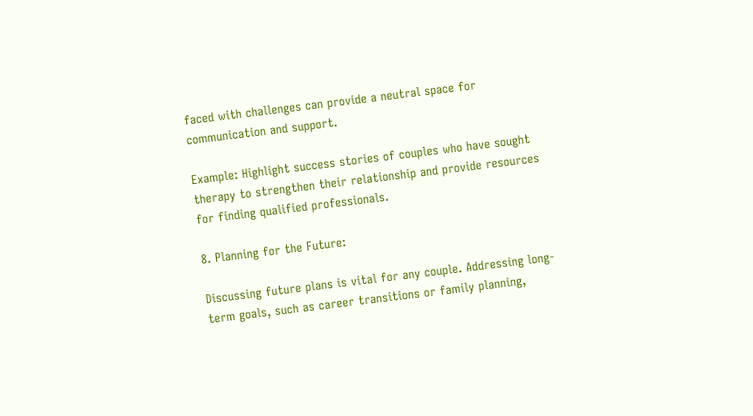faced with challenges can provide a neutral space for communication and support.

Example: Highlight success stories of couples who have sought therapy to strengthen their relationship and provide resources for finding qualified professionals.

8. Planning for the Future:

Discussing future plans is vital for any couple. Addressing long-term goals, such as career transitions or family planning,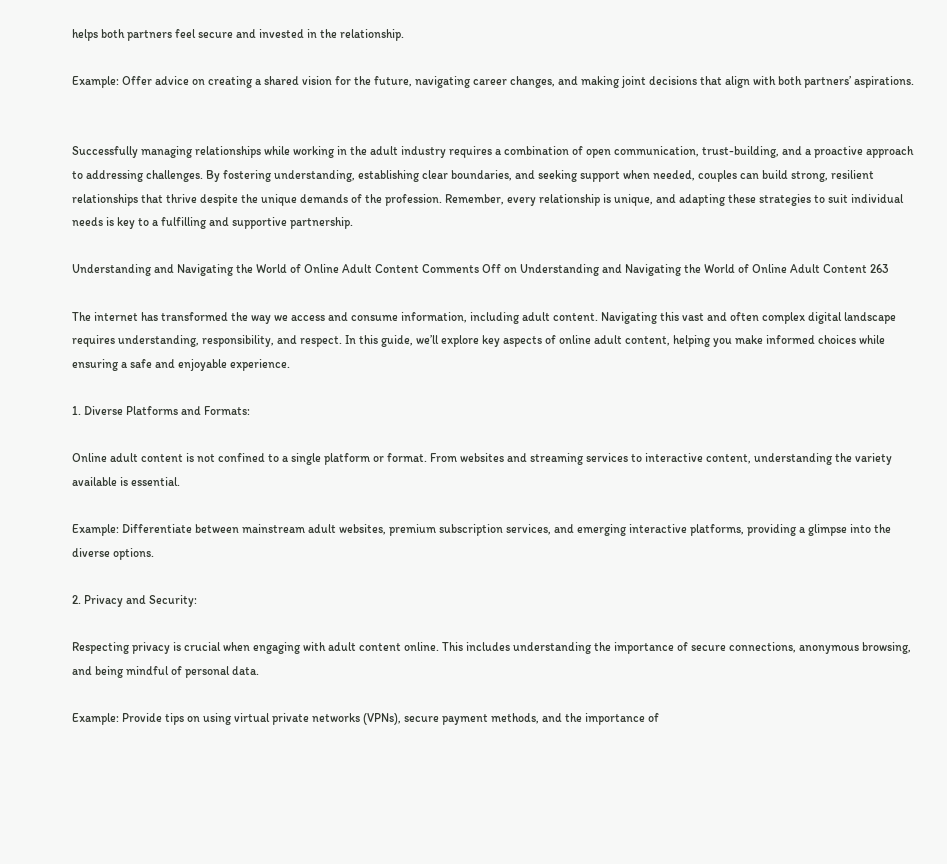helps both partners feel secure and invested in the relationship.

Example: Offer advice on creating a shared vision for the future, navigating career changes, and making joint decisions that align with both partners’ aspirations.


Successfully managing relationships while working in the adult industry requires a combination of open communication, trust-building, and a proactive approach to addressing challenges. By fostering understanding, establishing clear boundaries, and seeking support when needed, couples can build strong, resilient relationships that thrive despite the unique demands of the profession. Remember, every relationship is unique, and adapting these strategies to suit individual needs is key to a fulfilling and supportive partnership.

Understanding and Navigating the World of Online Adult Content Comments Off on Understanding and Navigating the World of Online Adult Content 263

The internet has transformed the way we access and consume information, including adult content. Navigating this vast and often complex digital landscape requires understanding, responsibility, and respect. In this guide, we’ll explore key aspects of online adult content, helping you make informed choices while ensuring a safe and enjoyable experience.

1. Diverse Platforms and Formats:

Online adult content is not confined to a single platform or format. From websites and streaming services to interactive content, understanding the variety available is essential.

Example: Differentiate between mainstream adult websites, premium subscription services, and emerging interactive platforms, providing a glimpse into the diverse options.

2. Privacy and Security:

Respecting privacy is crucial when engaging with adult content online. This includes understanding the importance of secure connections, anonymous browsing, and being mindful of personal data.

Example: Provide tips on using virtual private networks (VPNs), secure payment methods, and the importance of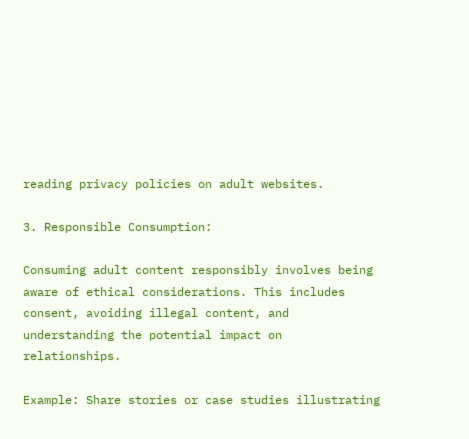reading privacy policies on adult websites.

3. Responsible Consumption:

Consuming adult content responsibly involves being aware of ethical considerations. This includes consent, avoiding illegal content, and understanding the potential impact on relationships.

Example: Share stories or case studies illustrating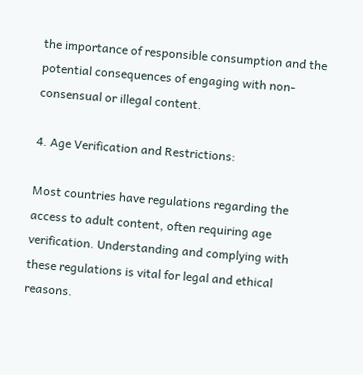the importance of responsible consumption and the potential consequences of engaging with non-consensual or illegal content.

4. Age Verification and Restrictions:

Most countries have regulations regarding the access to adult content, often requiring age verification. Understanding and complying with these regulations is vital for legal and ethical reasons.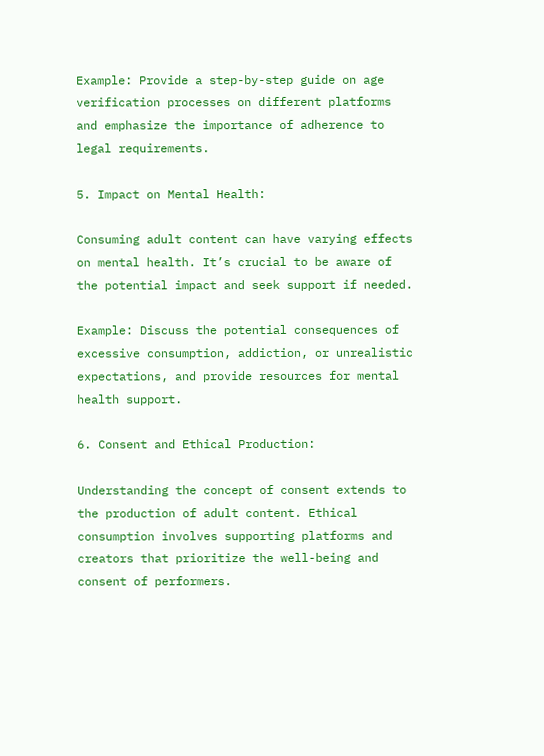Example: Provide a step-by-step guide on age verification processes on different platforms and emphasize the importance of adherence to legal requirements.

5. Impact on Mental Health:

Consuming adult content can have varying effects on mental health. It’s crucial to be aware of the potential impact and seek support if needed.

Example: Discuss the potential consequences of excessive consumption, addiction, or unrealistic expectations, and provide resources for mental health support.

6. Consent and Ethical Production:

Understanding the concept of consent extends to the production of adult content. Ethical consumption involves supporting platforms and creators that prioritize the well-being and consent of performers.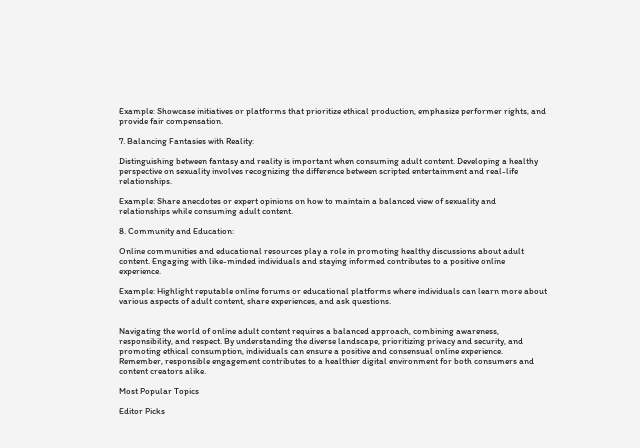Example: Showcase initiatives or platforms that prioritize ethical production, emphasize performer rights, and provide fair compensation.

7. Balancing Fantasies with Reality:

Distinguishing between fantasy and reality is important when consuming adult content. Developing a healthy perspective on sexuality involves recognizing the difference between scripted entertainment and real-life relationships.

Example: Share anecdotes or expert opinions on how to maintain a balanced view of sexuality and relationships while consuming adult content.

8. Community and Education:

Online communities and educational resources play a role in promoting healthy discussions about adult content. Engaging with like-minded individuals and staying informed contributes to a positive online experience.

Example: Highlight reputable online forums or educational platforms where individuals can learn more about various aspects of adult content, share experiences, and ask questions.


Navigating the world of online adult content requires a balanced approach, combining awareness, responsibility, and respect. By understanding the diverse landscape, prioritizing privacy and security, and promoting ethical consumption, individuals can ensure a positive and consensual online experience. Remember, responsible engagement contributes to a healthier digital environment for both consumers and content creators alike.

Most Popular Topics

Editor Picks